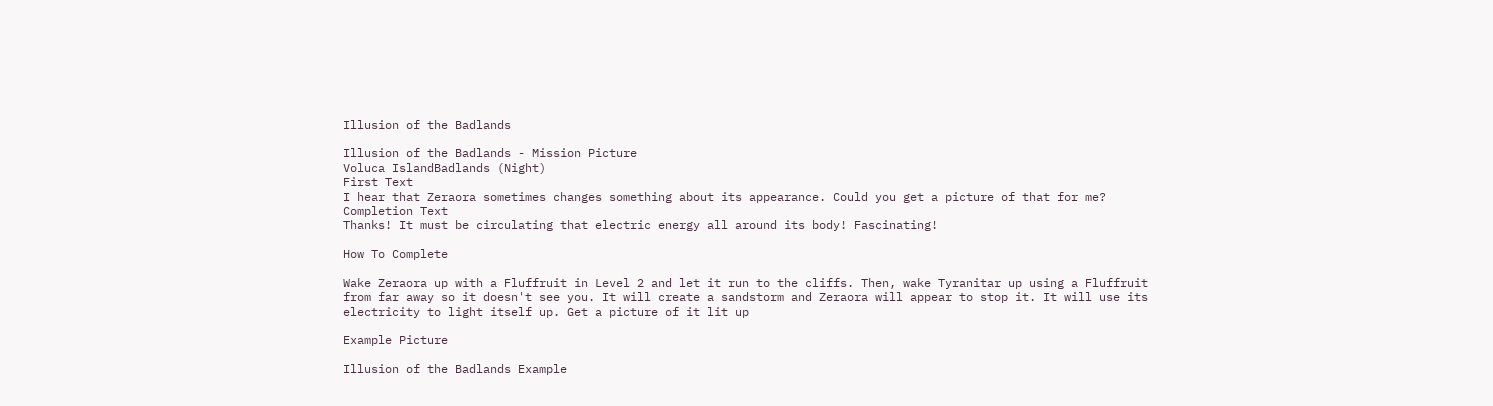Illusion of the Badlands

Illusion of the Badlands - Mission Picture
Voluca IslandBadlands (Night)
First Text
I hear that Zeraora sometimes changes something about its appearance. Could you get a picture of that for me?
Completion Text
Thanks! It must be circulating that electric energy all around its body! Fascinating!

How To Complete

Wake Zeraora up with a Fluffruit in Level 2 and let it run to the cliffs. Then, wake Tyranitar up using a Fluffruit from far away so it doesn't see you. It will create a sandstorm and Zeraora will appear to stop it. It will use its electricity to light itself up. Get a picture of it lit up

Example Picture

Illusion of the Badlands Example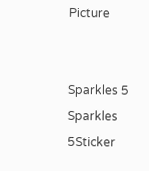Picture


Sparkles 5 Sparkles 5Sticker